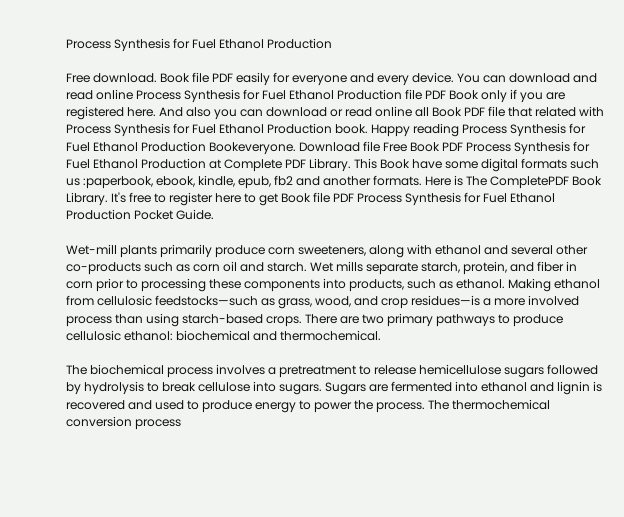Process Synthesis for Fuel Ethanol Production

Free download. Book file PDF easily for everyone and every device. You can download and read online Process Synthesis for Fuel Ethanol Production file PDF Book only if you are registered here. And also you can download or read online all Book PDF file that related with Process Synthesis for Fuel Ethanol Production book. Happy reading Process Synthesis for Fuel Ethanol Production Bookeveryone. Download file Free Book PDF Process Synthesis for Fuel Ethanol Production at Complete PDF Library. This Book have some digital formats such us :paperbook, ebook, kindle, epub, fb2 and another formats. Here is The CompletePDF Book Library. It's free to register here to get Book file PDF Process Synthesis for Fuel Ethanol Production Pocket Guide.

Wet-mill plants primarily produce corn sweeteners, along with ethanol and several other co-products such as corn oil and starch. Wet mills separate starch, protein, and fiber in corn prior to processing these components into products, such as ethanol. Making ethanol from cellulosic feedstocks—such as grass, wood, and crop residues—is a more involved process than using starch-based crops. There are two primary pathways to produce cellulosic ethanol: biochemical and thermochemical.

The biochemical process involves a pretreatment to release hemicellulose sugars followed by hydrolysis to break cellulose into sugars. Sugars are fermented into ethanol and lignin is recovered and used to produce energy to power the process. The thermochemical conversion process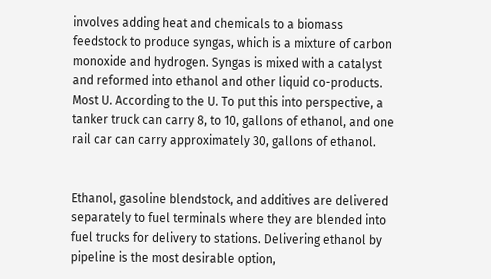involves adding heat and chemicals to a biomass feedstock to produce syngas, which is a mixture of carbon monoxide and hydrogen. Syngas is mixed with a catalyst and reformed into ethanol and other liquid co-products. Most U. According to the U. To put this into perspective, a tanker truck can carry 8, to 10, gallons of ethanol, and one rail car can carry approximately 30, gallons of ethanol.


Ethanol, gasoline blendstock, and additives are delivered separately to fuel terminals where they are blended into fuel trucks for delivery to stations. Delivering ethanol by pipeline is the most desirable option,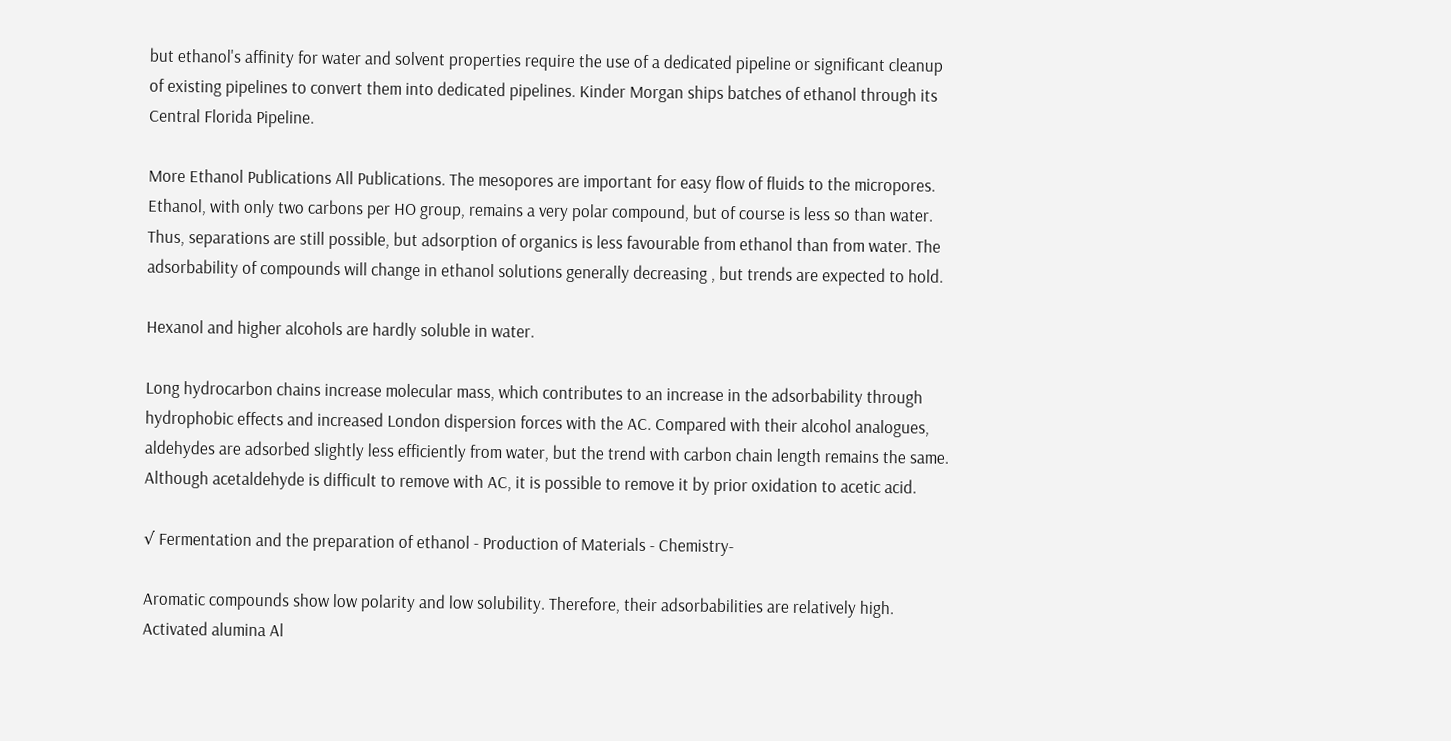but ethanol's affinity for water and solvent properties require the use of a dedicated pipeline or significant cleanup of existing pipelines to convert them into dedicated pipelines. Kinder Morgan ships batches of ethanol through its Central Florida Pipeline.

More Ethanol Publications All Publications. The mesopores are important for easy flow of fluids to the micropores. Ethanol, with only two carbons per HO group, remains a very polar compound, but of course is less so than water. Thus, separations are still possible, but adsorption of organics is less favourable from ethanol than from water. The adsorbability of compounds will change in ethanol solutions generally decreasing , but trends are expected to hold.

Hexanol and higher alcohols are hardly soluble in water.

Long hydrocarbon chains increase molecular mass, which contributes to an increase in the adsorbability through hydrophobic effects and increased London dispersion forces with the AC. Compared with their alcohol analogues, aldehydes are adsorbed slightly less efficiently from water, but the trend with carbon chain length remains the same. Although acetaldehyde is difficult to remove with AC, it is possible to remove it by prior oxidation to acetic acid.

√ Fermentation and the preparation of ethanol - Production of Materials - Chemistry-

Aromatic compounds show low polarity and low solubility. Therefore, their adsorbabilities are relatively high. Activated alumina Al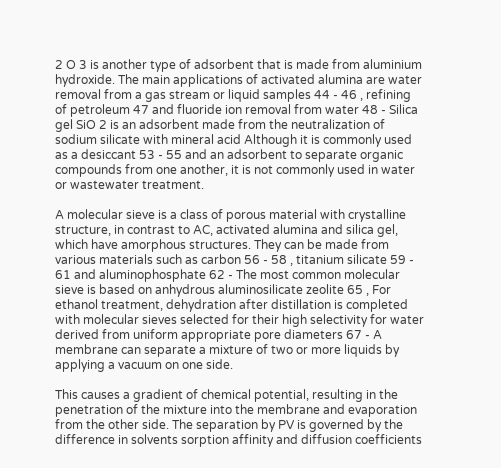2 O 3 is another type of adsorbent that is made from aluminium hydroxide. The main applications of activated alumina are water removal from a gas stream or liquid samples 44 - 46 , refining of petroleum 47 and fluoride ion removal from water 48 - Silica gel SiO 2 is an adsorbent made from the neutralization of sodium silicate with mineral acid Although it is commonly used as a desiccant 53 - 55 and an adsorbent to separate organic compounds from one another, it is not commonly used in water or wastewater treatment.

A molecular sieve is a class of porous material with crystalline structure, in contrast to AC, activated alumina and silica gel, which have amorphous structures. They can be made from various materials such as carbon 56 - 58 , titanium silicate 59 - 61 and aluminophosphate 62 - The most common molecular sieve is based on anhydrous aluminosilicate zeolite 65 , For ethanol treatment, dehydration after distillation is completed with molecular sieves selected for their high selectivity for water derived from uniform appropriate pore diameters 67 - A membrane can separate a mixture of two or more liquids by applying a vacuum on one side.

This causes a gradient of chemical potential, resulting in the penetration of the mixture into the membrane and evaporation from the other side. The separation by PV is governed by the difference in solvents sorption affinity and diffusion coefficients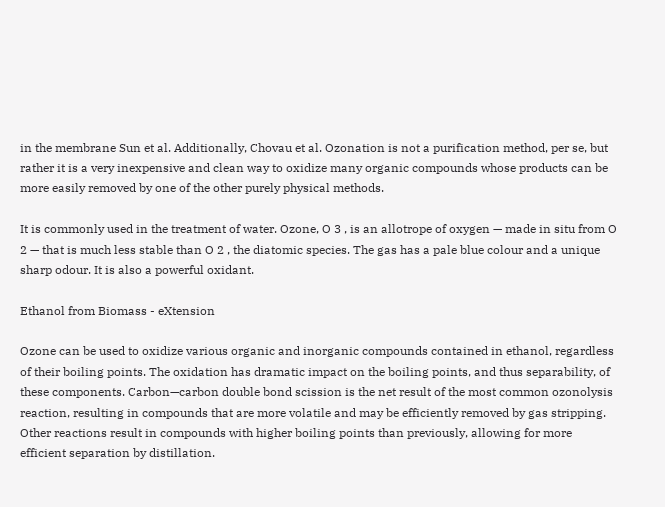in the membrane Sun et al. Additionally, Chovau et al. Ozonation is not a purification method, per se, but rather it is a very inexpensive and clean way to oxidize many organic compounds whose products can be more easily removed by one of the other purely physical methods.

It is commonly used in the treatment of water. Ozone, O 3 , is an allotrope of oxygen — made in situ from O 2 — that is much less stable than O 2 , the diatomic species. The gas has a pale blue colour and a unique sharp odour. It is also a powerful oxidant.

Ethanol from Biomass - eXtension

Ozone can be used to oxidize various organic and inorganic compounds contained in ethanol, regardless of their boiling points. The oxidation has dramatic impact on the boiling points, and thus separability, of these components. Carbon—carbon double bond scission is the net result of the most common ozonolysis reaction, resulting in compounds that are more volatile and may be efficiently removed by gas stripping. Other reactions result in compounds with higher boiling points than previously, allowing for more efficient separation by distillation.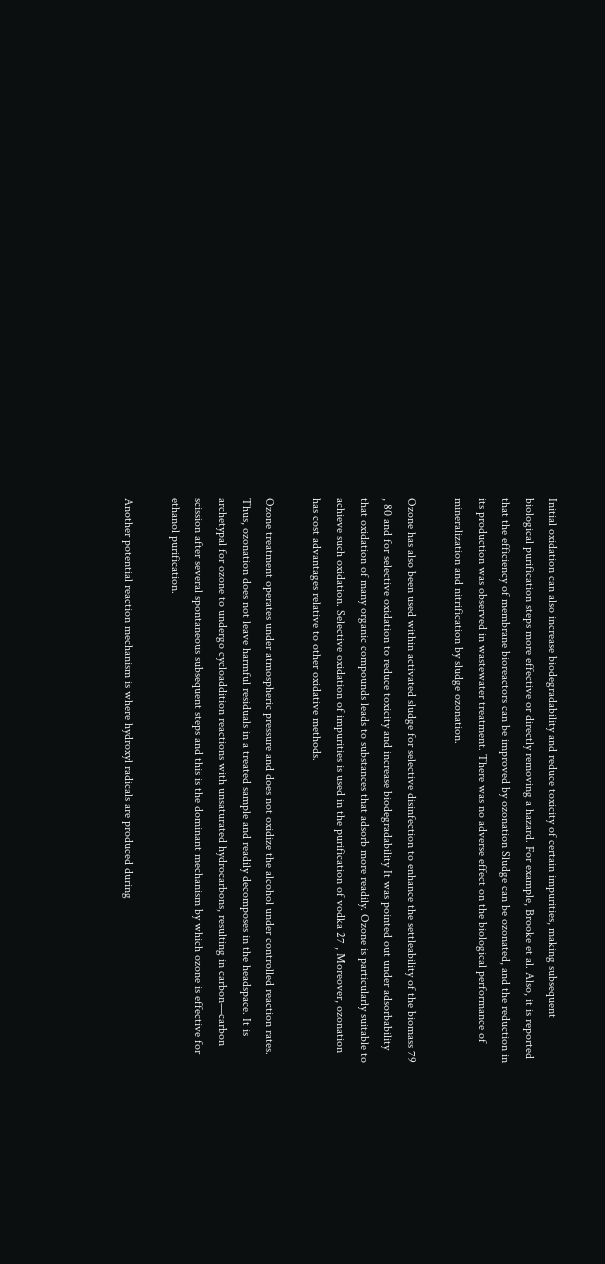Initial oxidation can also increase biodegradability and reduce toxicity of certain impurities, making subsequent biological purification steps more effective or directly removing a hazard. For example, Brooke et al. Also, it is reported that the efficiency of membrane bioreactors can be improved by ozonation Sludge can be ozonated, and the reduction in its production was observed in wastewater treatment. There was no adverse effect on the biological performance of mineralization and nitrification by sludge ozonation.

Ozone has also been used within activated sludge for selective disinfection to enhance the settleability of the biomass 79 , 80 and for selective oxidation to reduce toxicity and increase biodegradability It was pointed out under adsorbability that oxidation of many organic compounds leads to substances that adsorb more readily. Ozone is particularly suitable to achieve such oxidation. Selective oxidation of impurities is used in the purification of vodka 27 , Moreover, ozonation has cost advantages relative to other oxidative methods.

Ozone treatment operates under atmospheric pressure and does not oxidize the alcohol under controlled reaction rates. Thus, ozonation does not leave harmful residuals in a treated sample and readily decomposes in the headspace. It is archetypal for ozone to undergo cycloaddition reactions with unsaturated hydrocarbons, resulting in carbon—carbon scission after several spontaneous subsequent steps and this is the dominant mechanism by which ozone is effective for ethanol purification.

Another potential reaction mechanism is where hydroxyl radicals are produced during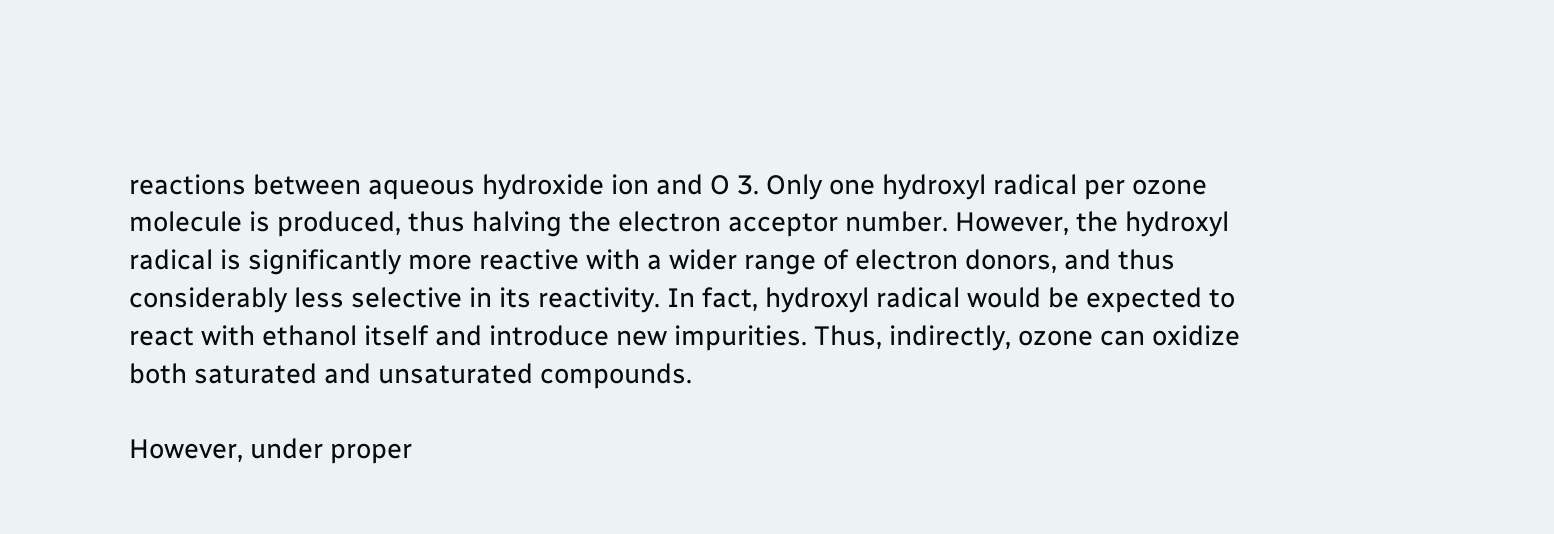reactions between aqueous hydroxide ion and O 3. Only one hydroxyl radical per ozone molecule is produced, thus halving the electron acceptor number. However, the hydroxyl radical is significantly more reactive with a wider range of electron donors, and thus considerably less selective in its reactivity. In fact, hydroxyl radical would be expected to react with ethanol itself and introduce new impurities. Thus, indirectly, ozone can oxidize both saturated and unsaturated compounds.

However, under proper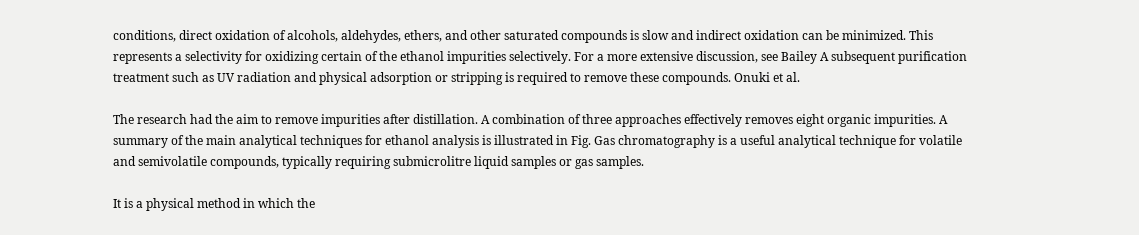conditions, direct oxidation of alcohols, aldehydes, ethers, and other saturated compounds is slow and indirect oxidation can be minimized. This represents a selectivity for oxidizing certain of the ethanol impurities selectively. For a more extensive discussion, see Bailey A subsequent purification treatment such as UV radiation and physical adsorption or stripping is required to remove these compounds. Onuki et al.

The research had the aim to remove impurities after distillation. A combination of three approaches effectively removes eight organic impurities. A summary of the main analytical techniques for ethanol analysis is illustrated in Fig. Gas chromatography is a useful analytical technique for volatile and semivolatile compounds, typically requiring submicrolitre liquid samples or gas samples.

It is a physical method in which the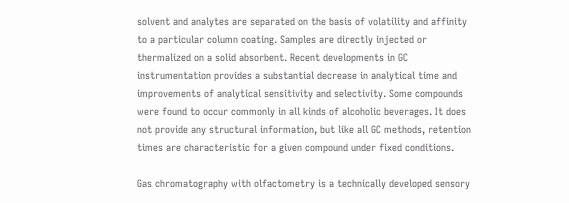solvent and analytes are separated on the basis of volatility and affinity to a particular column coating. Samples are directly injected or thermalized on a solid absorbent. Recent developments in GC instrumentation provides a substantial decrease in analytical time and improvements of analytical sensitivity and selectivity. Some compounds were found to occur commonly in all kinds of alcoholic beverages. It does not provide any structural information, but like all GC methods, retention times are characteristic for a given compound under fixed conditions.

Gas chromatography with olfactometry is a technically developed sensory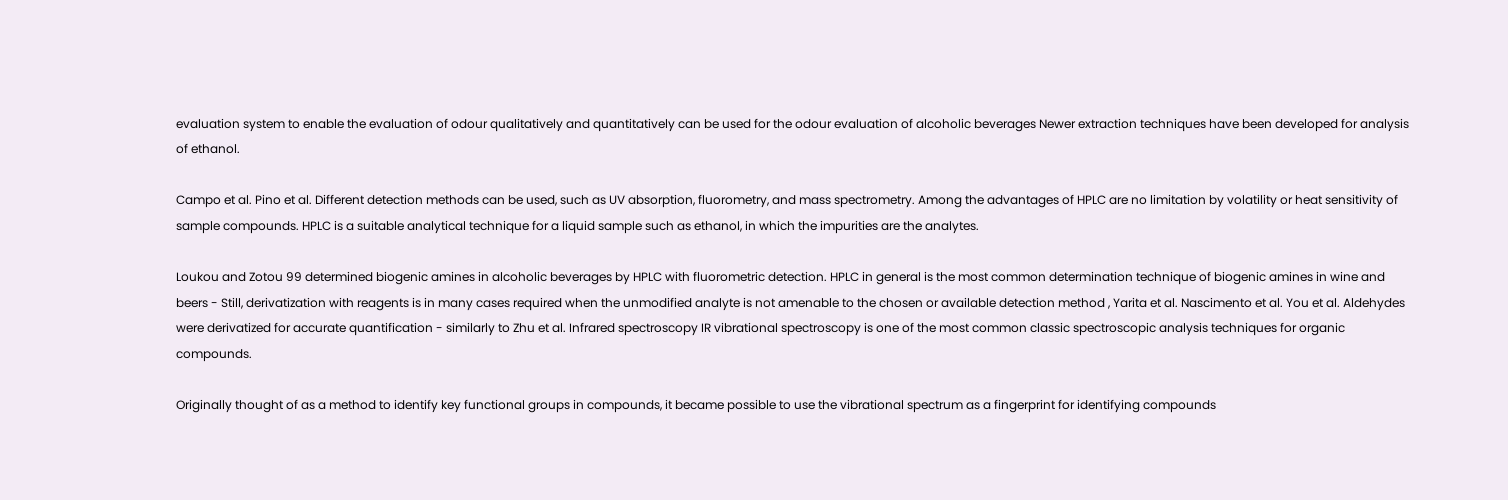evaluation system to enable the evaluation of odour qualitatively and quantitatively can be used for the odour evaluation of alcoholic beverages Newer extraction techniques have been developed for analysis of ethanol.

Campo et al. Pino et al. Different detection methods can be used, such as UV absorption, fluorometry, and mass spectrometry. Among the advantages of HPLC are no limitation by volatility or heat sensitivity of sample compounds. HPLC is a suitable analytical technique for a liquid sample such as ethanol, in which the impurities are the analytes.

Loukou and Zotou 99 determined biogenic amines in alcoholic beverages by HPLC with fluorometric detection. HPLC in general is the most common determination technique of biogenic amines in wine and beers - Still, derivatization with reagents is in many cases required when the unmodified analyte is not amenable to the chosen or available detection method , Yarita et al. Nascimento et al. You et al. Aldehydes were derivatized for accurate quantification - similarly to Zhu et al. Infrared spectroscopy IR vibrational spectroscopy is one of the most common classic spectroscopic analysis techniques for organic compounds.

Originally thought of as a method to identify key functional groups in compounds, it became possible to use the vibrational spectrum as a fingerprint for identifying compounds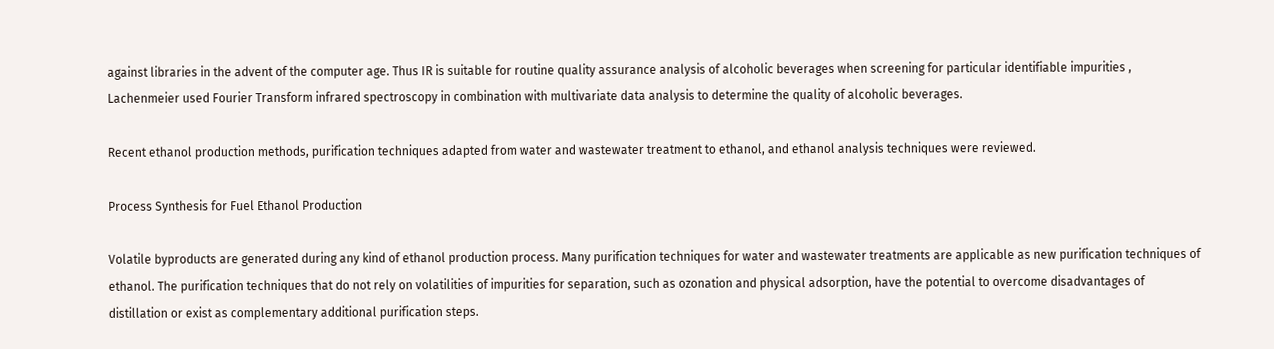against libraries in the advent of the computer age. Thus IR is suitable for routine quality assurance analysis of alcoholic beverages when screening for particular identifiable impurities , Lachenmeier used Fourier Transform infrared spectroscopy in combination with multivariate data analysis to determine the quality of alcoholic beverages.

Recent ethanol production methods, purification techniques adapted from water and wastewater treatment to ethanol, and ethanol analysis techniques were reviewed.

Process Synthesis for Fuel Ethanol Production

Volatile byproducts are generated during any kind of ethanol production process. Many purification techniques for water and wastewater treatments are applicable as new purification techniques of ethanol. The purification techniques that do not rely on volatilities of impurities for separation, such as ozonation and physical adsorption, have the potential to overcome disadvantages of distillation or exist as complementary additional purification steps.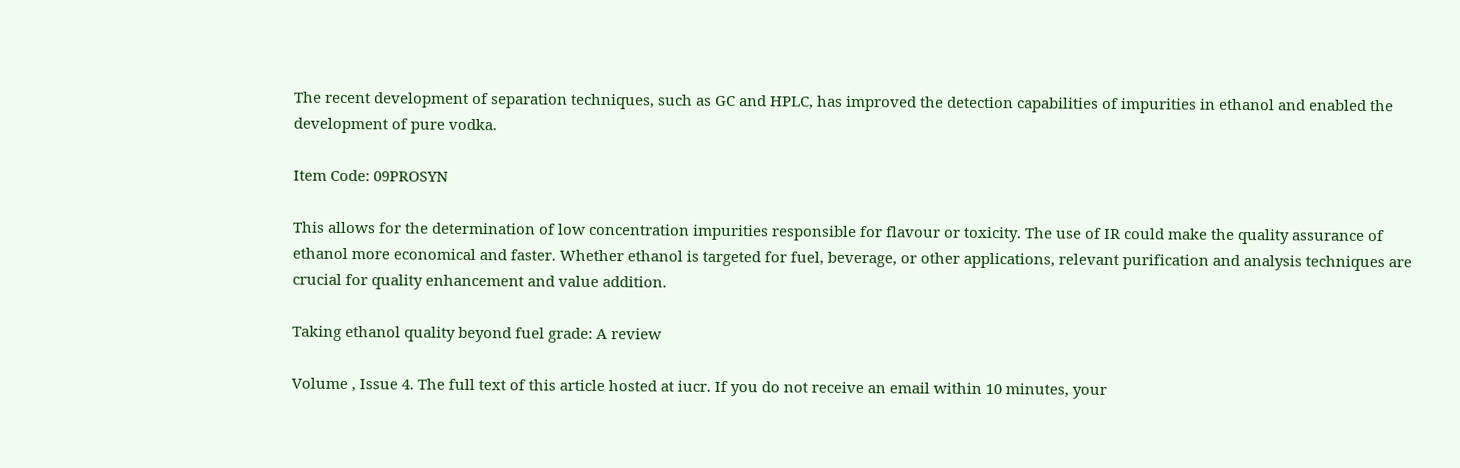The recent development of separation techniques, such as GC and HPLC, has improved the detection capabilities of impurities in ethanol and enabled the development of pure vodka.

Item Code: 09PROSYN

This allows for the determination of low concentration impurities responsible for flavour or toxicity. The use of IR could make the quality assurance of ethanol more economical and faster. Whether ethanol is targeted for fuel, beverage, or other applications, relevant purification and analysis techniques are crucial for quality enhancement and value addition.

Taking ethanol quality beyond fuel grade: A review

Volume , Issue 4. The full text of this article hosted at iucr. If you do not receive an email within 10 minutes, your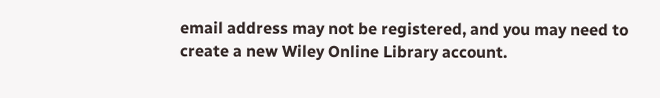email address may not be registered, and you may need to create a new Wiley Online Library account.